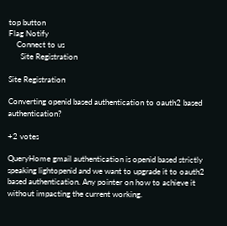top button
Flag Notify
    Connect to us
      Site Registration

Site Registration

Converting openid based authentication to oauth2 based authentication?

+2 votes

QueryHome gmail authentication is openid based strictly speaking lightopenid and we want to upgrade it to oauth2 based authentication. Any pointer on how to achieve it without impacting the current working.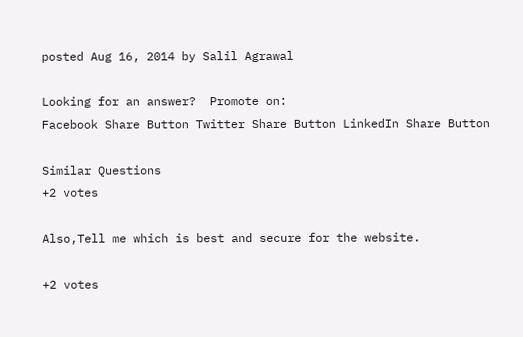posted Aug 16, 2014 by Salil Agrawal

Looking for an answer?  Promote on:
Facebook Share Button Twitter Share Button LinkedIn Share Button

Similar Questions
+2 votes

Also,Tell me which is best and secure for the website.

+2 votes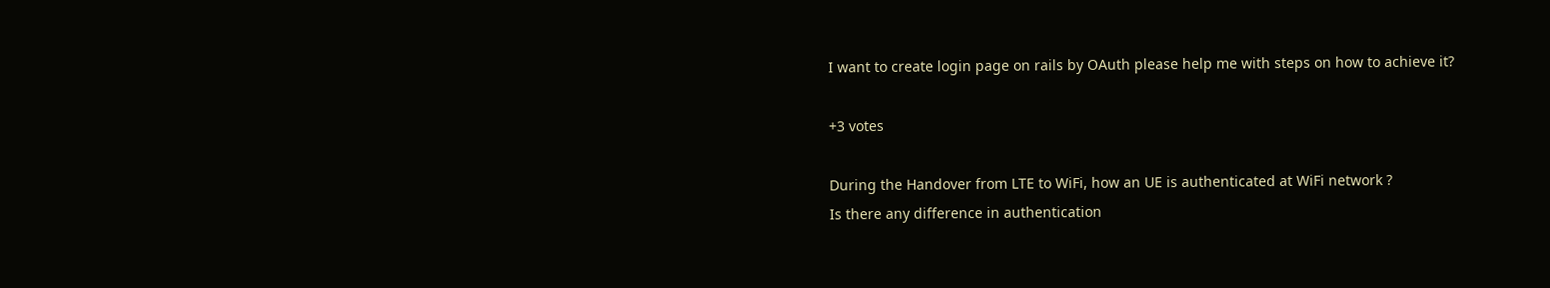I want to create login page on rails by OAuth please help me with steps on how to achieve it?

+3 votes

During the Handover from LTE to WiFi, how an UE is authenticated at WiFi network ?
Is there any difference in authentication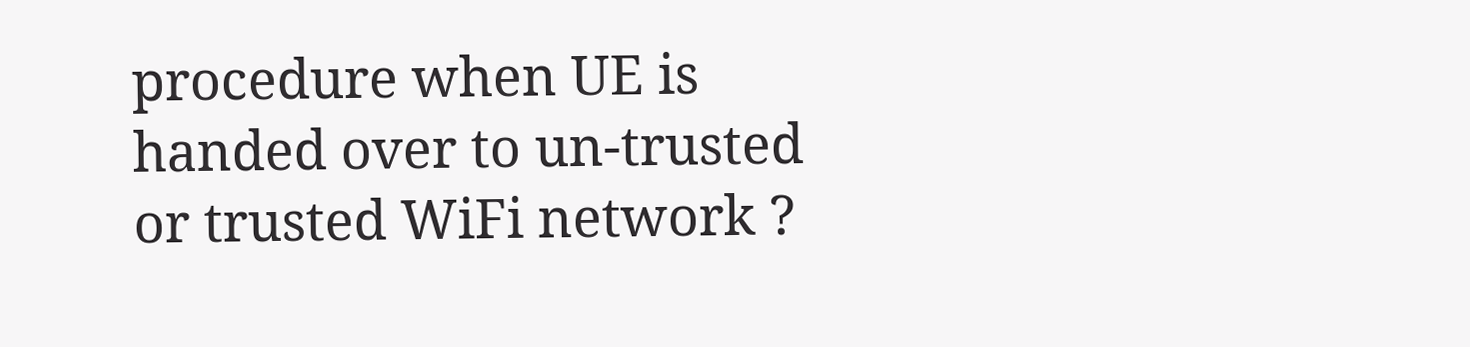procedure when UE is handed over to un-trusted or trusted WiFi network ?